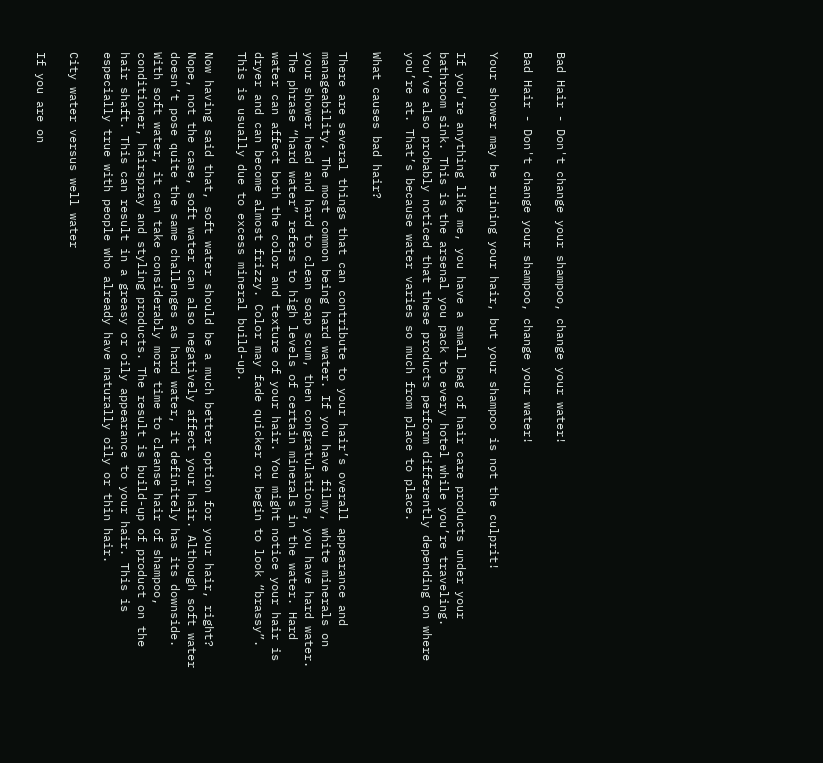Bad Hair - Don't change your shampoo, change your water!

Bad Hair - Don't change your shampoo, change your water!

Your shower may be ruining your hair, but your shampoo is not the culprit!

If you’re anything like me, you have a small bag of hair care products under your bathroom sink. This is the arsenal you pack to every hotel while you’re traveling. You’ve also probably noticed that these products perform differently depending on where you’re at. That’s because water varies so much from place to place.

What causes bad hair?

There are several things that can contribute to your hair’s overall appearance and manageability. The most common being hard water. If you have filmy, white minerals on your shower head and hard to clean soap scum, then congratulations, you have hard water. The phrase “hard water” refers to high levels of certain minerals in the water. Hard water can affect both the color and texture of your hair. You might notice your hair is dryer and can become almost frizzy. Color may fade quicker or begin to look “brassy”. This is usually due to excess mineral build-up.

Now having said that, soft water should be a much better option for your hair, right? Nope, not the case, soft water can also negatively affect your hair. Although soft water doesn’t pose quite the same challenges as hard water, it definitely has its downside. With soft water, it can take considerably more time to cleanse hair of shampoo, conditioner, hairspray and styling products. The result is build-up of product on the hair shaft. This can result in a greasy or oily appearance to your hair. This is especially true with people who already have naturally oily or thin hair.

City water versus well water

If you are on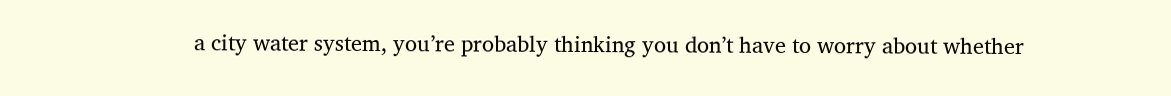a city water system, you’re probably thinking you don’t have to worry about whether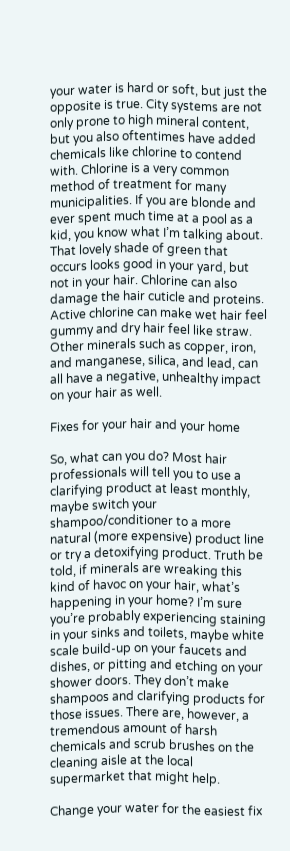your water is hard or soft, but just the opposite is true. City systems are not only prone to high mineral content, but you also oftentimes have added chemicals like chlorine to contend with. Chlorine is a very common method of treatment for many municipalities. If you are blonde and ever spent much time at a pool as a kid, you know what I’m talking about. That lovely shade of green that occurs looks good in your yard, but not in your hair. Chlorine can also damage the hair cuticle and proteins. Active chlorine can make wet hair feel gummy and dry hair feel like straw. Other minerals such as copper, iron, and manganese, silica, and lead, can all have a negative, unhealthy impact on your hair as well.

Fixes for your hair and your home

So, what can you do? Most hair professionals will tell you to use a clarifying product at least monthly, maybe switch your shampoo/conditioner to a more natural (more expensive) product line or try a detoxifying product. Truth be told, if minerals are wreaking this kind of havoc on your hair, what’s happening in your home? I’m sure you’re probably experiencing staining in your sinks and toilets, maybe white scale build-up on your faucets and dishes, or pitting and etching on your shower doors. They don’t make shampoos and clarifying products for those issues. There are, however, a tremendous amount of harsh chemicals and scrub brushes on the cleaning aisle at the local supermarket that might help.

Change your water for the easiest fix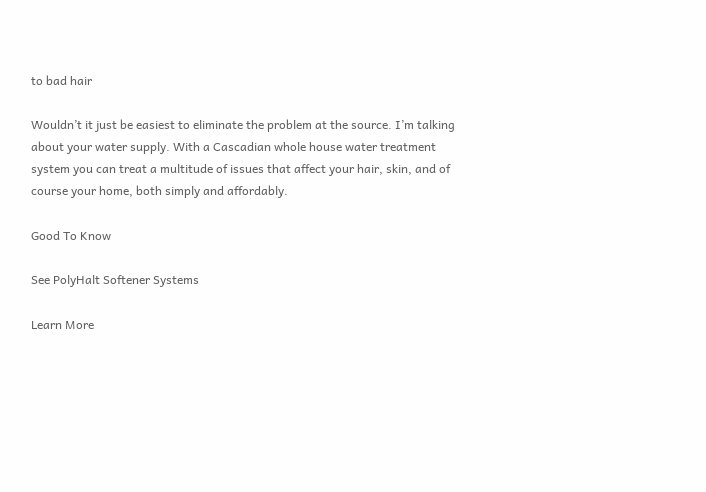to bad hair

Wouldn’t it just be easiest to eliminate the problem at the source. I’m talking about your water supply. With a Cascadian whole house water treatment system you can treat a multitude of issues that affect your hair, skin, and of course your home, both simply and affordably.

Good To Know

See PolyHalt Softener Systems

Learn More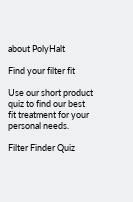about PolyHalt

Find your filter fit

Use our short product quiz to find our best fit treatment for your personal needs.

Filter Finder Quiz